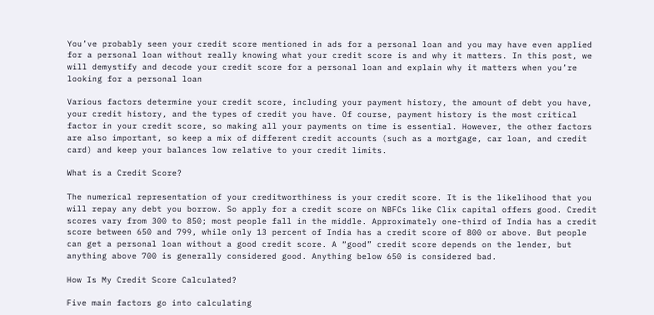You’ve probably seen your credit score mentioned in ads for a personal loan and you may have even applied for a personal loan without really knowing what your credit score is and why it matters. In this post, we will demystify and decode your credit score for a personal loan and explain why it matters when you’re looking for a personal loan

Various factors determine your credit score, including your payment history, the amount of debt you have, your credit history, and the types of credit you have. Of course, payment history is the most critical factor in your credit score, so making all your payments on time is essential. However, the other factors are also important, so keep a mix of different credit accounts (such as a mortgage, car loan, and credit card) and keep your balances low relative to your credit limits.

What is a Credit Score?

The numerical representation of your creditworthiness is your credit score. It is the likelihood that you will repay any debt you borrow. So apply for a credit score on NBFCs like Clix capital offers good. Credit scores vary from 300 to 850; most people fall in the middle. Approximately one-third of India has a credit score between 650 and 799, while only 13 percent of India has a credit score of 800 or above. But people can get a personal loan without a good credit score. A “good” credit score depends on the lender, but anything above 700 is generally considered good. Anything below 650 is considered bad.

How Is My Credit Score Calculated?

Five main factors go into calculating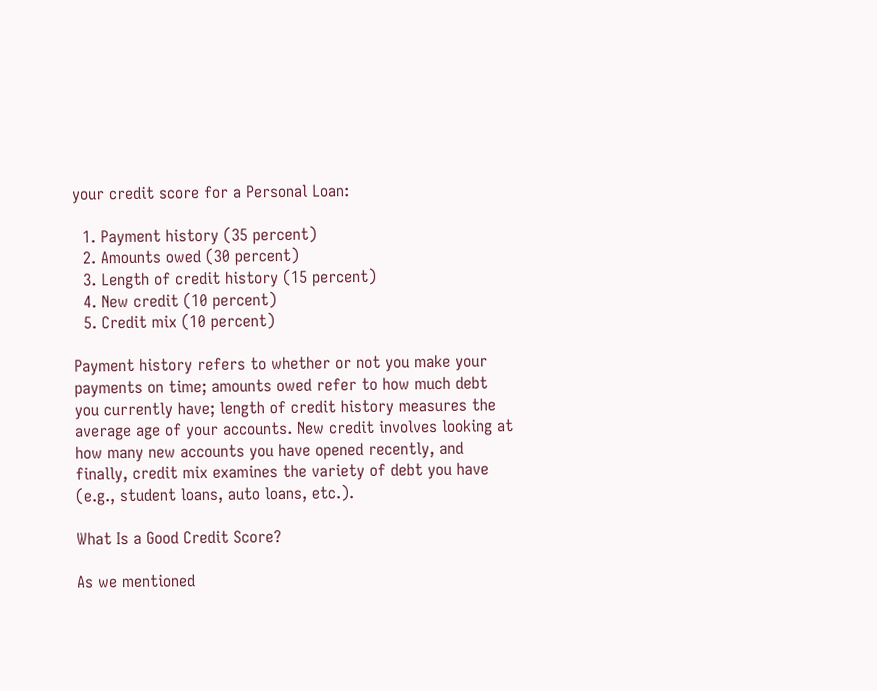your credit score for a Personal Loan:

  1. Payment history (35 percent)
  2. Amounts owed (30 percent)
  3. Length of credit history (15 percent)
  4. New credit (10 percent)
  5. Credit mix (10 percent)

Payment history refers to whether or not you make your payments on time; amounts owed refer to how much debt you currently have; length of credit history measures the average age of your accounts. New credit involves looking at how many new accounts you have opened recently, and finally, credit mix examines the variety of debt you have (e.g., student loans, auto loans, etc.).

What Is a Good Credit Score?

As we mentioned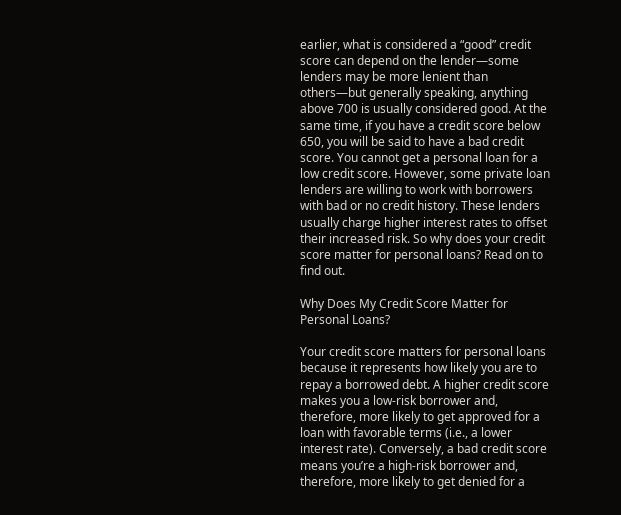earlier, what is considered a “good” credit score can depend on the lender—some lenders may be more lenient than others—but generally speaking, anything above 700 is usually considered good. At the same time, if you have a credit score below 650, you will be said to have a bad credit score. You cannot get a personal loan for a low credit score. However, some private loan lenders are willing to work with borrowers with bad or no credit history. These lenders usually charge higher interest rates to offset their increased risk. So why does your credit score matter for personal loans? Read on to find out.

Why Does My Credit Score Matter for Personal Loans?

Your credit score matters for personal loans because it represents how likely you are to repay a borrowed debt. A higher credit score makes you a low-risk borrower and, therefore, more likely to get approved for a loan with favorable terms (i.e., a lower interest rate). Conversely, a bad credit score means you’re a high-risk borrower and, therefore, more likely to get denied for a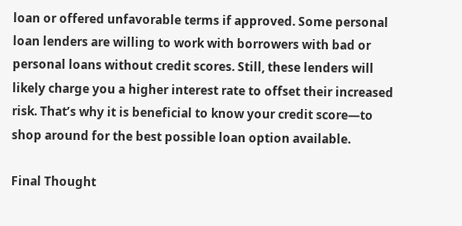loan or offered unfavorable terms if approved. Some personal loan lenders are willing to work with borrowers with bad or personal loans without credit scores. Still, these lenders will likely charge you a higher interest rate to offset their increased risk. That’s why it is beneficial to know your credit score—to shop around for the best possible loan option available.

Final Thought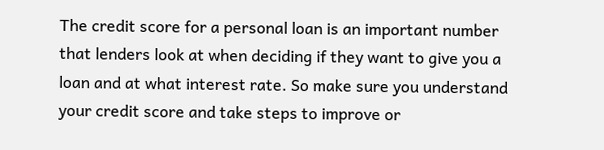The credit score for a personal loan is an important number that lenders look at when deciding if they want to give you a loan and at what interest rate. So make sure you understand your credit score and take steps to improve or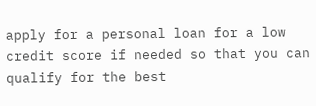apply for a personal loan for a low credit score if needed so that you can qualify for the best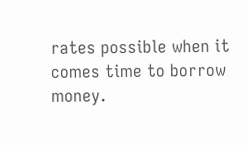rates possible when it comes time to borrow money.